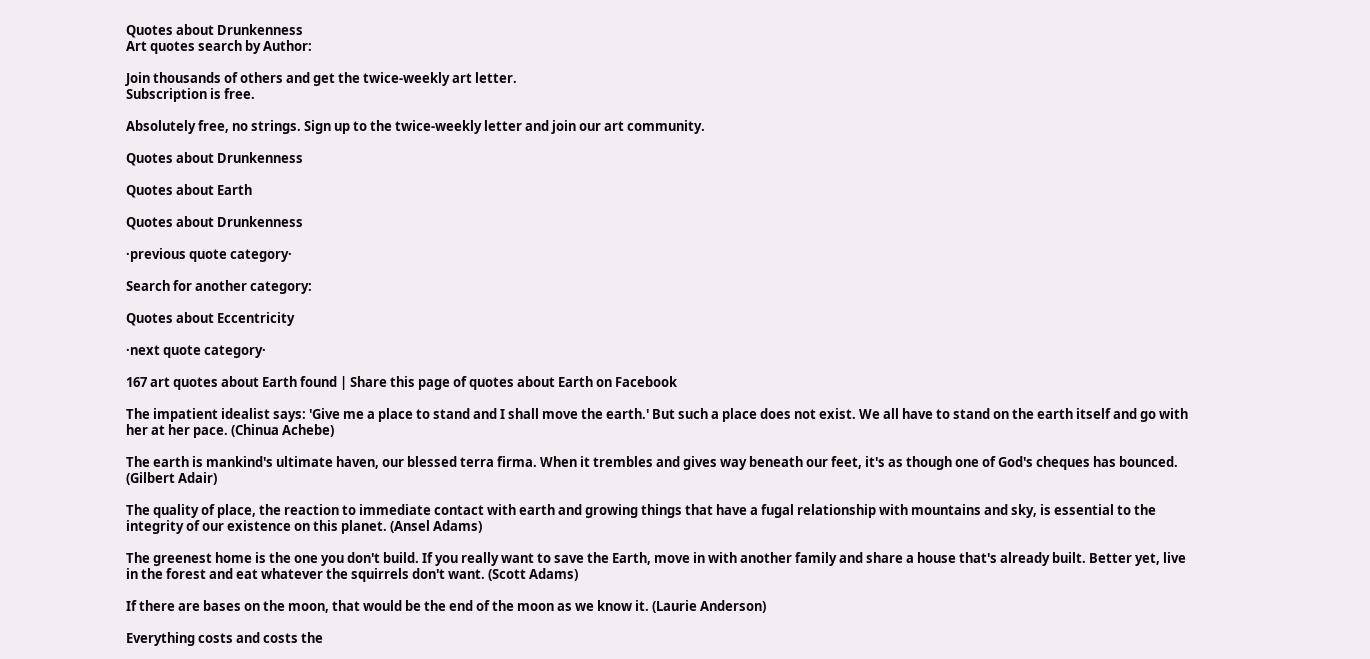Quotes about Drunkenness
Art quotes search by Author:

Join thousands of others and get the twice-weekly art letter.
Subscription is free.

Absolutely free, no strings. Sign up to the twice-weekly letter and join our art community.

Quotes about Drunkenness

Quotes about Earth

Quotes about Drunkenness

·previous quote category·

Search for another category:

Quotes about Eccentricity

·next quote category·

167 art quotes about Earth found | Share this page of quotes about Earth on Facebook

The impatient idealist says: 'Give me a place to stand and I shall move the earth.' But such a place does not exist. We all have to stand on the earth itself and go with her at her pace. (Chinua Achebe)

The earth is mankind's ultimate haven, our blessed terra firma. When it trembles and gives way beneath our feet, it's as though one of God's cheques has bounced. (Gilbert Adair)

The quality of place, the reaction to immediate contact with earth and growing things that have a fugal relationship with mountains and sky, is essential to the integrity of our existence on this planet. (Ansel Adams)

The greenest home is the one you don't build. If you really want to save the Earth, move in with another family and share a house that's already built. Better yet, live in the forest and eat whatever the squirrels don't want. (Scott Adams)

If there are bases on the moon, that would be the end of the moon as we know it. (Laurie Anderson)

Everything costs and costs the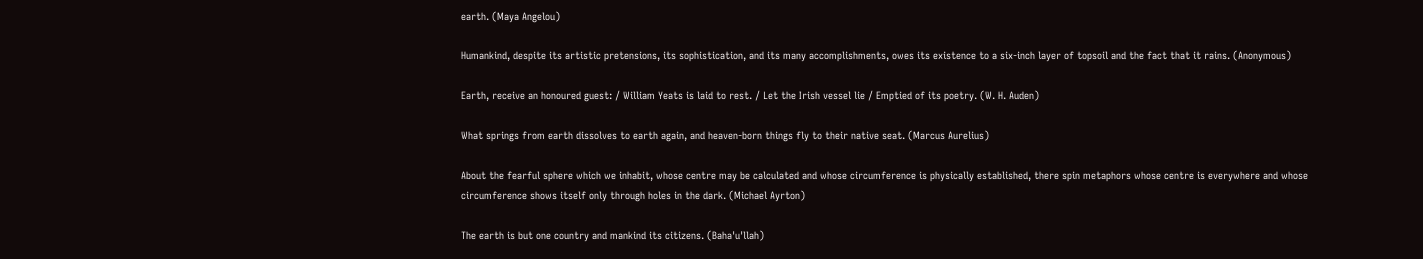earth. (Maya Angelou)

Humankind, despite its artistic pretensions, its sophistication, and its many accomplishments, owes its existence to a six-inch layer of topsoil and the fact that it rains. (Anonymous)

Earth, receive an honoured guest: / William Yeats is laid to rest. / Let the Irish vessel lie / Emptied of its poetry. (W. H. Auden)

What springs from earth dissolves to earth again, and heaven-born things fly to their native seat. (Marcus Aurelius)

About the fearful sphere which we inhabit, whose centre may be calculated and whose circumference is physically established, there spin metaphors whose centre is everywhere and whose circumference shows itself only through holes in the dark. (Michael Ayrton)

The earth is but one country and mankind its citizens. (Baha'u'llah)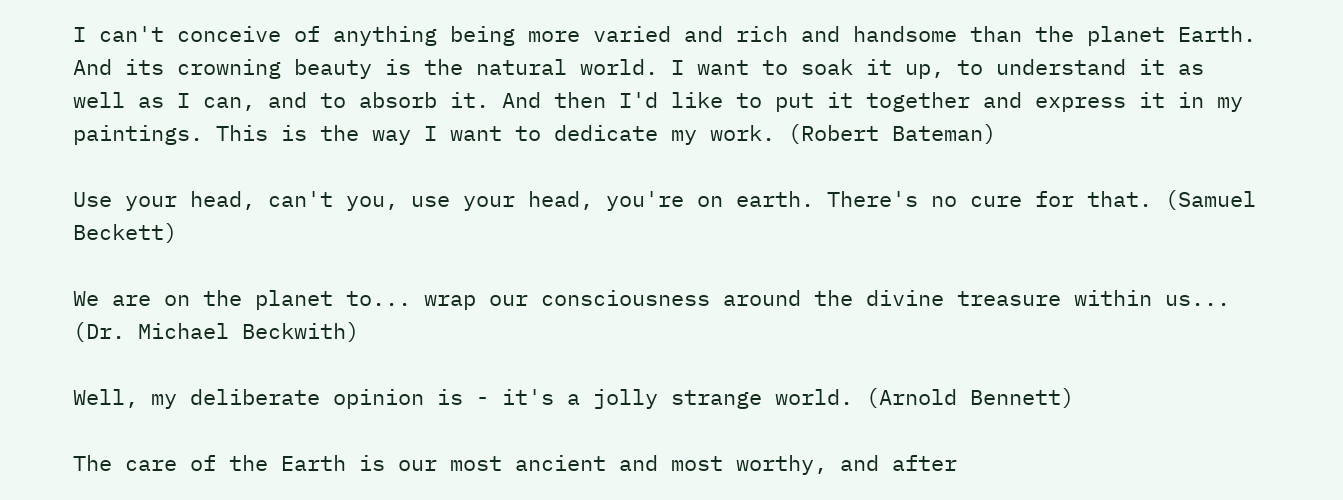I can't conceive of anything being more varied and rich and handsome than the planet Earth. And its crowning beauty is the natural world. I want to soak it up, to understand it as well as I can, and to absorb it. And then I'd like to put it together and express it in my paintings. This is the way I want to dedicate my work. (Robert Bateman)

Use your head, can't you, use your head, you're on earth. There's no cure for that. (Samuel Beckett)

We are on the planet to... wrap our consciousness around the divine treasure within us... (Dr. Michael Beckwith)

Well, my deliberate opinion is - it's a jolly strange world. (Arnold Bennett)

The care of the Earth is our most ancient and most worthy, and after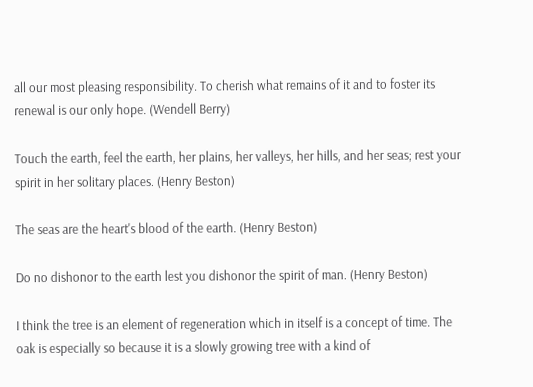all our most pleasing responsibility. To cherish what remains of it and to foster its renewal is our only hope. (Wendell Berry)

Touch the earth, feel the earth, her plains, her valleys, her hills, and her seas; rest your spirit in her solitary places. (Henry Beston)

The seas are the heart's blood of the earth. (Henry Beston)

Do no dishonor to the earth lest you dishonor the spirit of man. (Henry Beston)

I think the tree is an element of regeneration which in itself is a concept of time. The oak is especially so because it is a slowly growing tree with a kind of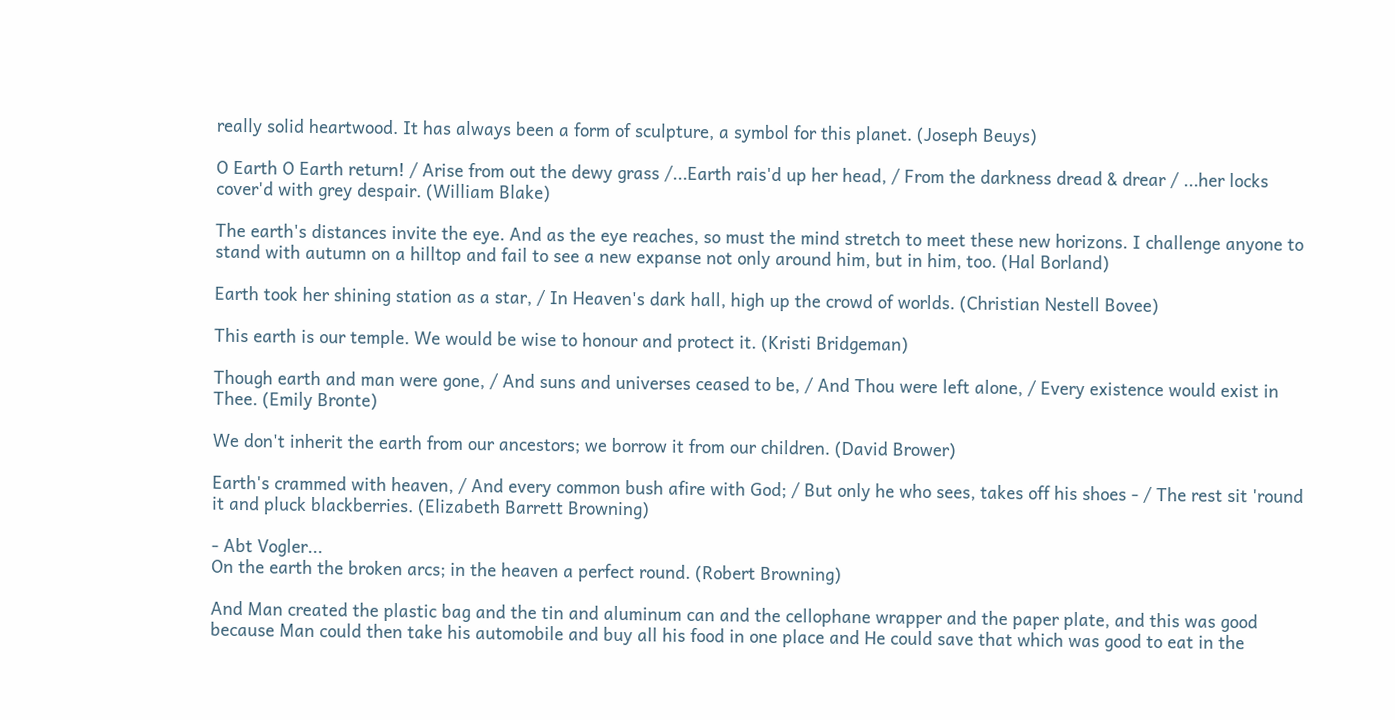really solid heartwood. It has always been a form of sculpture, a symbol for this planet. (Joseph Beuys)

O Earth O Earth return! / Arise from out the dewy grass /...Earth rais'd up her head, / From the darkness dread & drear / ...her locks cover'd with grey despair. (William Blake)

The earth's distances invite the eye. And as the eye reaches, so must the mind stretch to meet these new horizons. I challenge anyone to stand with autumn on a hilltop and fail to see a new expanse not only around him, but in him, too. (Hal Borland)

Earth took her shining station as a star, / In Heaven's dark hall, high up the crowd of worlds. (Christian Nestell Bovee)

This earth is our temple. We would be wise to honour and protect it. (Kristi Bridgeman)

Though earth and man were gone, / And suns and universes ceased to be, / And Thou were left alone, / Every existence would exist in Thee. (Emily Bronte)

We don't inherit the earth from our ancestors; we borrow it from our children. (David Brower)

Earth's crammed with heaven, / And every common bush afire with God; / But only he who sees, takes off his shoes - / The rest sit 'round it and pluck blackberries. (Elizabeth Barrett Browning)

- Abt Vogler...
On the earth the broken arcs; in the heaven a perfect round. (Robert Browning)

And Man created the plastic bag and the tin and aluminum can and the cellophane wrapper and the paper plate, and this was good because Man could then take his automobile and buy all his food in one place and He could save that which was good to eat in the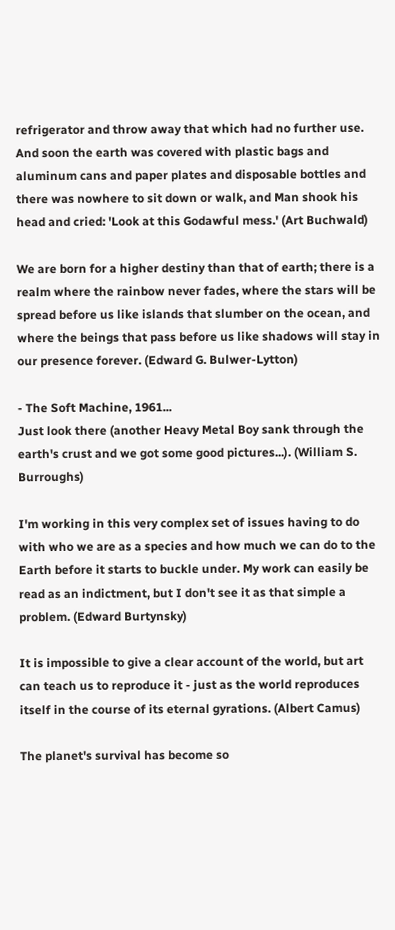refrigerator and throw away that which had no further use. And soon the earth was covered with plastic bags and aluminum cans and paper plates and disposable bottles and there was nowhere to sit down or walk, and Man shook his head and cried: 'Look at this Godawful mess.' (Art Buchwald)

We are born for a higher destiny than that of earth; there is a realm where the rainbow never fades, where the stars will be spread before us like islands that slumber on the ocean, and where the beings that pass before us like shadows will stay in our presence forever. (Edward G. Bulwer-Lytton)

- The Soft Machine, 1961...
Just look there (another Heavy Metal Boy sank through the earth's crust and we got some good pictures...). (William S. Burroughs)

I'm working in this very complex set of issues having to do with who we are as a species and how much we can do to the Earth before it starts to buckle under. My work can easily be read as an indictment, but I don't see it as that simple a problem. (Edward Burtynsky)

It is impossible to give a clear account of the world, but art can teach us to reproduce it - just as the world reproduces itself in the course of its eternal gyrations. (Albert Camus)

The planet's survival has become so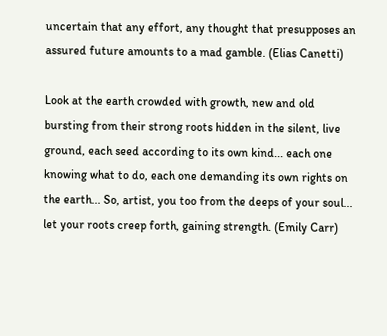uncertain that any effort, any thought that presupposes an assured future amounts to a mad gamble. (Elias Canetti)

Look at the earth crowded with growth, new and old bursting from their strong roots hidden in the silent, live ground, each seed according to its own kind... each one knowing what to do, each one demanding its own rights on the earth... So, artist, you too from the deeps of your soul... let your roots creep forth, gaining strength. (Emily Carr)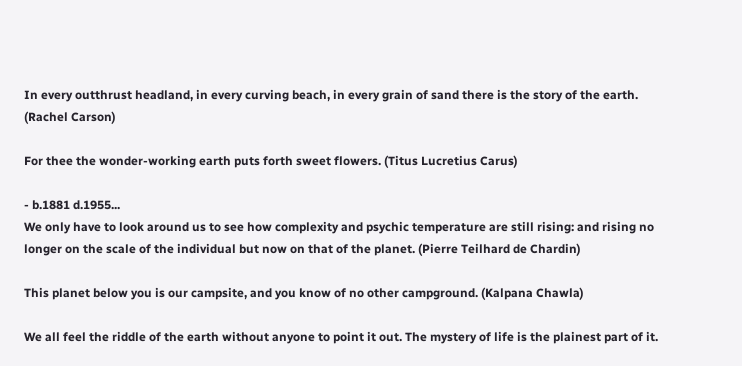In every outthrust headland, in every curving beach, in every grain of sand there is the story of the earth. (Rachel Carson)

For thee the wonder-working earth puts forth sweet flowers. (Titus Lucretius Carus)

- b.1881 d.1955...
We only have to look around us to see how complexity and psychic temperature are still rising: and rising no longer on the scale of the individual but now on that of the planet. (Pierre Teilhard de Chardin)

This planet below you is our campsite, and you know of no other campground. (Kalpana Chawla)

We all feel the riddle of the earth without anyone to point it out. The mystery of life is the plainest part of it.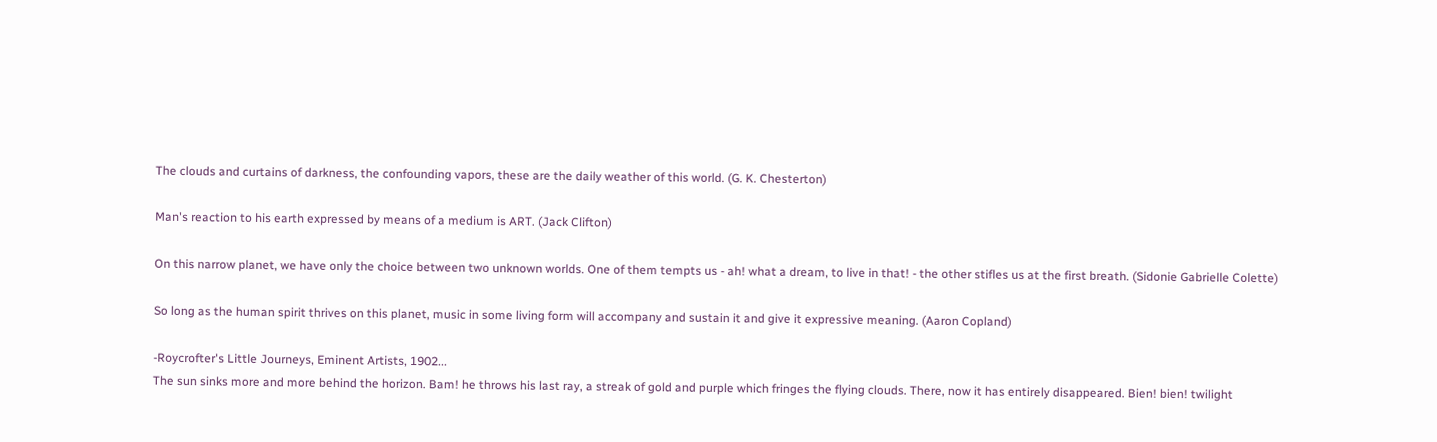The clouds and curtains of darkness, the confounding vapors, these are the daily weather of this world. (G. K. Chesterton)

Man's reaction to his earth expressed by means of a medium is ART. (Jack Clifton)

On this narrow planet, we have only the choice between two unknown worlds. One of them tempts us - ah! what a dream, to live in that! - the other stifles us at the first breath. (Sidonie Gabrielle Colette)

So long as the human spirit thrives on this planet, music in some living form will accompany and sustain it and give it expressive meaning. (Aaron Copland)

-Roycrofter's Little Journeys, Eminent Artists, 1902...
The sun sinks more and more behind the horizon. Bam! he throws his last ray, a streak of gold and purple which fringes the flying clouds. There, now it has entirely disappeared. Bien! bien! twilight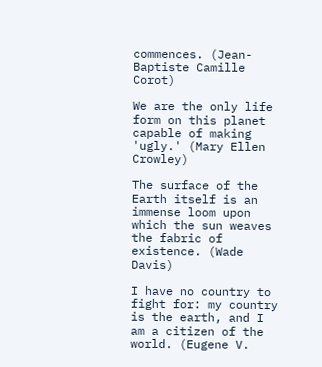commences. (Jean-Baptiste Camille Corot)

We are the only life form on this planet capable of making 'ugly.' (Mary Ellen Crowley)

The surface of the Earth itself is an immense loom upon which the sun weaves the fabric of existence. (Wade Davis)

I have no country to fight for: my country is the earth, and I am a citizen of the world. (Eugene V.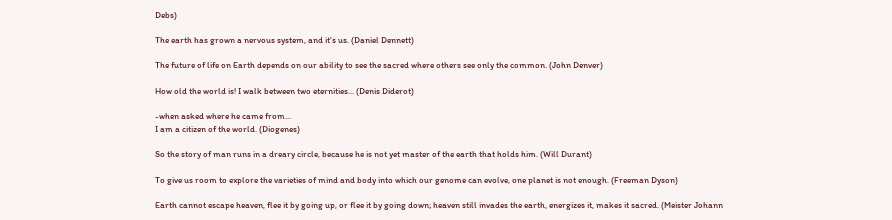Debs)

The earth has grown a nervous system, and it's us. (Daniel Dennett)

The future of life on Earth depends on our ability to see the sacred where others see only the common. (John Denver)

How old the world is! I walk between two eternities... (Denis Diderot)

-when asked where he came from...
I am a citizen of the world. (Diogenes)

So the story of man runs in a dreary circle, because he is not yet master of the earth that holds him. (Will Durant)

To give us room to explore the varieties of mind and body into which our genome can evolve, one planet is not enough. (Freeman Dyson)

Earth cannot escape heaven, flee it by going up, or flee it by going down; heaven still invades the earth, energizes it, makes it sacred. (Meister Johann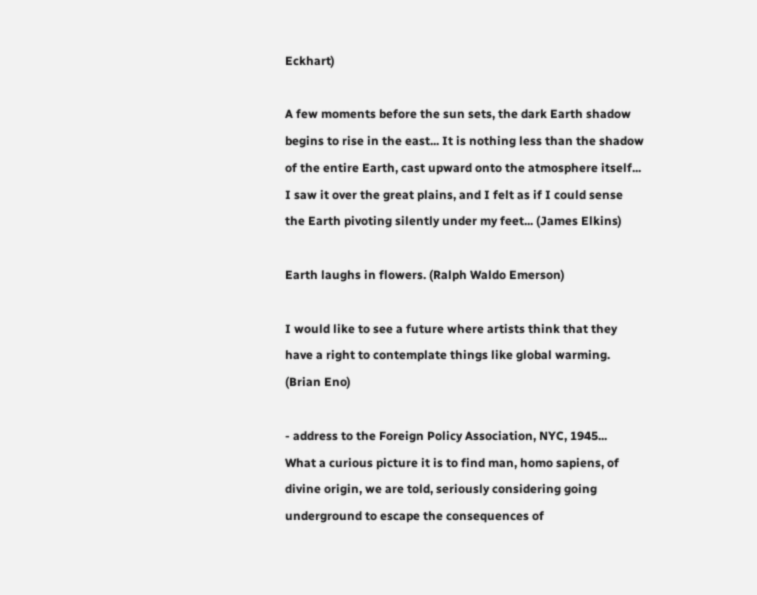Eckhart)

A few moments before the sun sets, the dark Earth shadow begins to rise in the east... It is nothing less than the shadow of the entire Earth, cast upward onto the atmosphere itself... I saw it over the great plains, and I felt as if I could sense the Earth pivoting silently under my feet... (James Elkins)

Earth laughs in flowers. (Ralph Waldo Emerson)

I would like to see a future where artists think that they have a right to contemplate things like global warming. (Brian Eno)

- address to the Foreign Policy Association, NYC, 1945...
What a curious picture it is to find man, homo sapiens, of divine origin, we are told, seriously considering going underground to escape the consequences of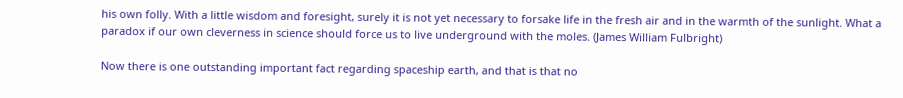his own folly. With a little wisdom and foresight, surely it is not yet necessary to forsake life in the fresh air and in the warmth of the sunlight. What a paradox if our own cleverness in science should force us to live underground with the moles. (James William Fulbright)

Now there is one outstanding important fact regarding spaceship earth, and that is that no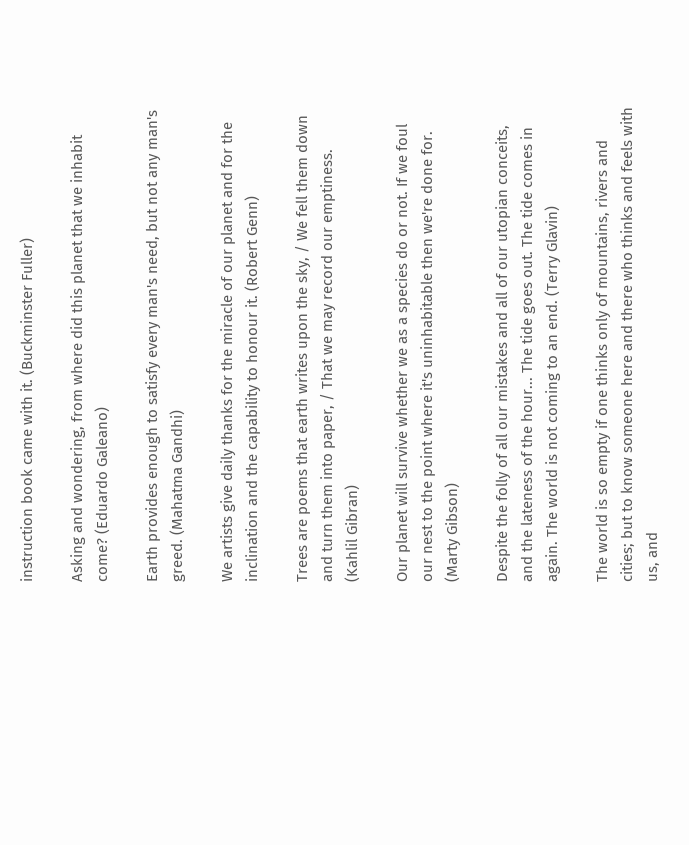instruction book came with it. (Buckminster Fuller)

Asking and wondering, from where did this planet that we inhabit come? (Eduardo Galeano)

Earth provides enough to satisfy every man's need, but not any man's greed. (Mahatma Gandhi)

We artists give daily thanks for the miracle of our planet and for the inclination and the capability to honour it. (Robert Genn)

Trees are poems that earth writes upon the sky, / We fell them down and turn them into paper, / That we may record our emptiness. (Kahlil Gibran)

Our planet will survive whether we as a species do or not. If we foul our nest to the point where it's uninhabitable then we're done for. (Marty Gibson)

Despite the folly of all our mistakes and all of our utopian conceits, and the lateness of the hour... The tide goes out. The tide comes in again. The world is not coming to an end. (Terry Glavin)

The world is so empty if one thinks only of mountains, rivers and cities; but to know someone here and there who thinks and feels with us, and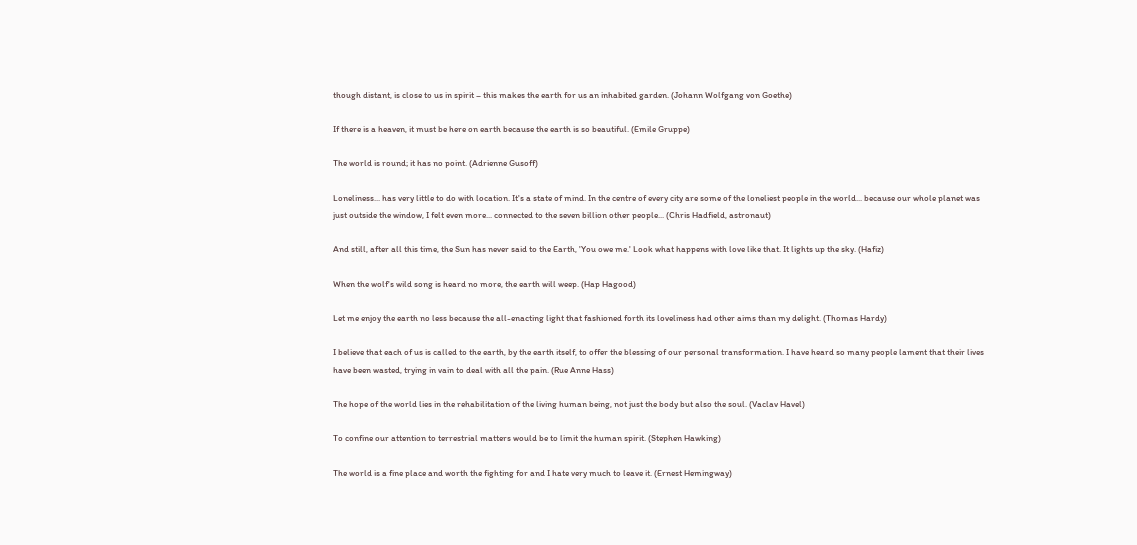though distant, is close to us in spirit – this makes the earth for us an inhabited garden. (Johann Wolfgang von Goethe)

If there is a heaven, it must be here on earth because the earth is so beautiful. (Emile Gruppe)

The world is round; it has no point. (Adrienne Gusoff)

Loneliness... has very little to do with location. It's a state of mind. In the centre of every city are some of the loneliest people in the world... because our whole planet was just outside the window, I felt even more... connected to the seven billion other people... (Chris Hadfield, astronaut)

And still, after all this time, the Sun has never said to the Earth, 'You owe me.' Look what happens with love like that. It lights up the sky. (Hafiz)

When the wolf's wild song is heard no more, the earth will weep. (Hap Hagood)

Let me enjoy the earth no less because the all-enacting light that fashioned forth its loveliness had other aims than my delight. (Thomas Hardy)

I believe that each of us is called to the earth, by the earth itself, to offer the blessing of our personal transformation. I have heard so many people lament that their lives have been wasted, trying in vain to deal with all the pain. (Rue Anne Hass)

The hope of the world lies in the rehabilitation of the living human being, not just the body but also the soul. (Vaclav Havel)

To confine our attention to terrestrial matters would be to limit the human spirit. (Stephen Hawking)

The world is a fine place and worth the fighting for and I hate very much to leave it. (Ernest Hemingway)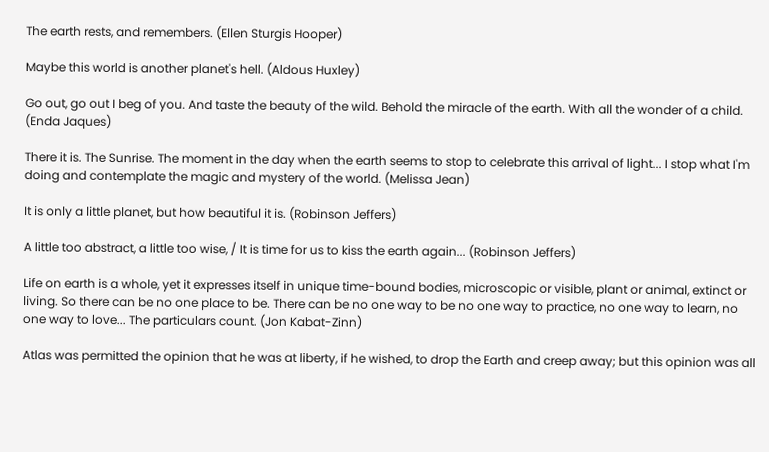The earth rests, and remembers. (Ellen Sturgis Hooper)

Maybe this world is another planet's hell. (Aldous Huxley)

Go out, go out I beg of you. And taste the beauty of the wild. Behold the miracle of the earth. With all the wonder of a child. (Enda Jaques)

There it is. The Sunrise. The moment in the day when the earth seems to stop to celebrate this arrival of light... I stop what I'm doing and contemplate the magic and mystery of the world. (Melissa Jean)

It is only a little planet, but how beautiful it is. (Robinson Jeffers)

A little too abstract, a little too wise, / It is time for us to kiss the earth again... (Robinson Jeffers)

Life on earth is a whole, yet it expresses itself in unique time-bound bodies, microscopic or visible, plant or animal, extinct or living. So there can be no one place to be. There can be no one way to be no one way to practice, no one way to learn, no one way to love... The particulars count. (Jon Kabat-Zinn)

Atlas was permitted the opinion that he was at liberty, if he wished, to drop the Earth and creep away; but this opinion was all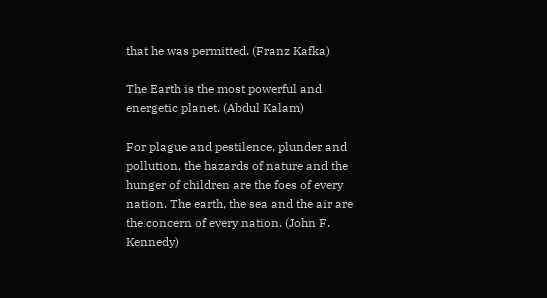that he was permitted. (Franz Kafka)

The Earth is the most powerful and energetic planet. (Abdul Kalam)

For plague and pestilence, plunder and pollution, the hazards of nature and the hunger of children are the foes of every nation. The earth, the sea and the air are the concern of every nation. (John F. Kennedy)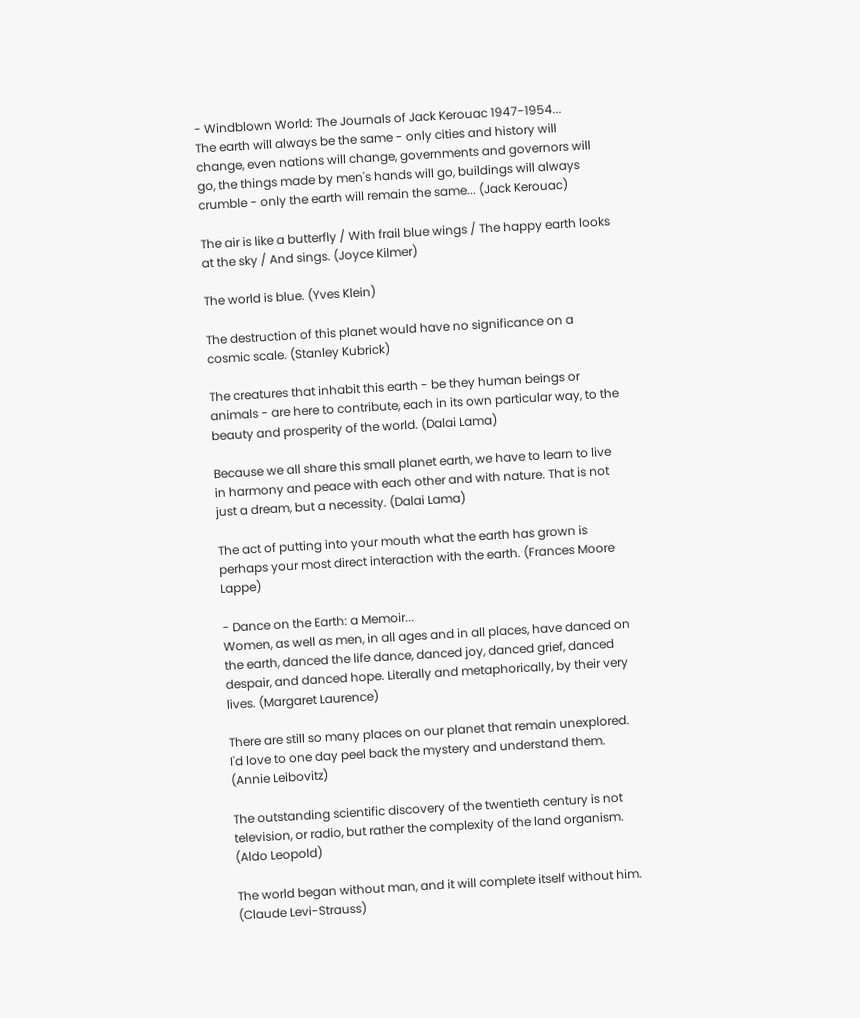- Windblown World: The Journals of Jack Kerouac 1947-1954...
The earth will always be the same - only cities and history will change, even nations will change, governments and governors will go, the things made by men's hands will go, buildings will always crumble - only the earth will remain the same... (Jack Kerouac)

The air is like a butterfly / With frail blue wings / The happy earth looks at the sky / And sings. (Joyce Kilmer)

The world is blue. (Yves Klein)

The destruction of this planet would have no significance on a cosmic scale. (Stanley Kubrick)

The creatures that inhabit this earth - be they human beings or animals - are here to contribute, each in its own particular way, to the beauty and prosperity of the world. (Dalai Lama)

Because we all share this small planet earth, we have to learn to live in harmony and peace with each other and with nature. That is not just a dream, but a necessity. (Dalai Lama)

The act of putting into your mouth what the earth has grown is perhaps your most direct interaction with the earth. (Frances Moore Lappe)

- Dance on the Earth: a Memoir...
Women, as well as men, in all ages and in all places, have danced on the earth, danced the life dance, danced joy, danced grief, danced despair, and danced hope. Literally and metaphorically, by their very lives. (Margaret Laurence)

There are still so many places on our planet that remain unexplored. I'd love to one day peel back the mystery and understand them. (Annie Leibovitz)

The outstanding scientific discovery of the twentieth century is not television, or radio, but rather the complexity of the land organism. (Aldo Leopold)

The world began without man, and it will complete itself without him. (Claude Levi-Strauss)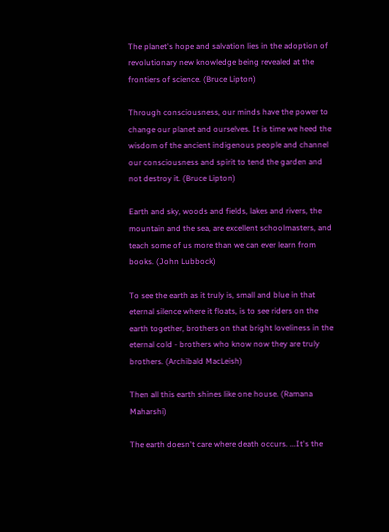The planet's hope and salvation lies in the adoption of revolutionary new knowledge being revealed at the frontiers of science. (Bruce Lipton)

Through consciousness, our minds have the power to change our planet and ourselves. It is time we heed the wisdom of the ancient indigenous people and channel our consciousness and spirit to tend the garden and not destroy it. (Bruce Lipton)

Earth and sky, woods and fields, lakes and rivers, the mountain and the sea, are excellent schoolmasters, and teach some of us more than we can ever learn from books. (John Lubbock)

To see the earth as it truly is, small and blue in that eternal silence where it floats, is to see riders on the earth together, brothers on that bright loveliness in the eternal cold - brothers who know now they are truly brothers. (Archibald MacLeish)

Then all this earth shines like one house. (Ramana Maharshi)

The earth doesn't care where death occurs. ...It's the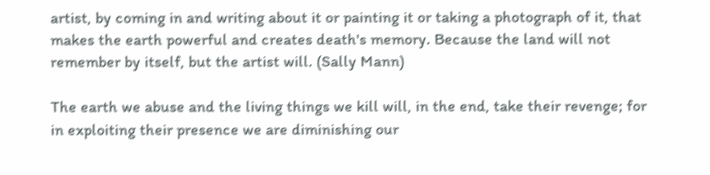artist, by coming in and writing about it or painting it or taking a photograph of it, that makes the earth powerful and creates death's memory. Because the land will not remember by itself, but the artist will. (Sally Mann)

The earth we abuse and the living things we kill will, in the end, take their revenge; for in exploiting their presence we are diminishing our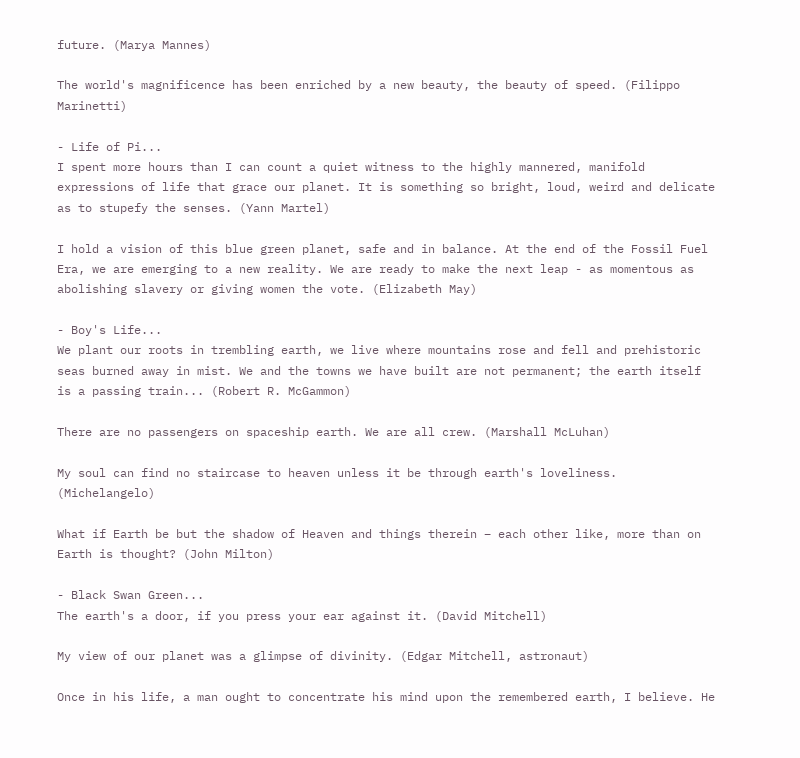future. (Marya Mannes)

The world's magnificence has been enriched by a new beauty, the beauty of speed. (Filippo Marinetti)

- Life of Pi...
I spent more hours than I can count a quiet witness to the highly mannered, manifold expressions of life that grace our planet. It is something so bright, loud, weird and delicate as to stupefy the senses. (Yann Martel)

I hold a vision of this blue green planet, safe and in balance. At the end of the Fossil Fuel Era, we are emerging to a new reality. We are ready to make the next leap - as momentous as abolishing slavery or giving women the vote. (Elizabeth May)

- Boy's Life...
We plant our roots in trembling earth, we live where mountains rose and fell and prehistoric seas burned away in mist. We and the towns we have built are not permanent; the earth itself is a passing train... (Robert R. McGammon)

There are no passengers on spaceship earth. We are all crew. (Marshall McLuhan)

My soul can find no staircase to heaven unless it be through earth's loveliness. (Michelangelo)

What if Earth be but the shadow of Heaven and things therein – each other like, more than on Earth is thought? (John Milton)

- Black Swan Green...
The earth's a door, if you press your ear against it. (David Mitchell)

My view of our planet was a glimpse of divinity. (Edgar Mitchell, astronaut)

Once in his life, a man ought to concentrate his mind upon the remembered earth, I believe. He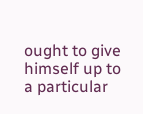ought to give himself up to a particular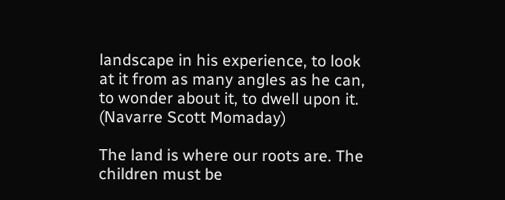landscape in his experience, to look at it from as many angles as he can, to wonder about it, to dwell upon it. (Navarre Scott Momaday)

The land is where our roots are. The children must be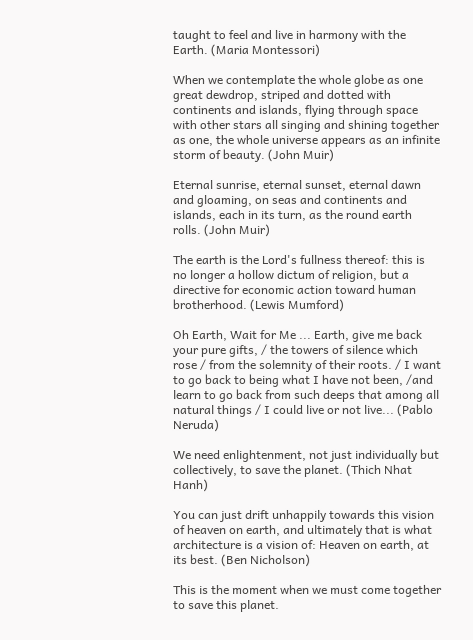taught to feel and live in harmony with the Earth. (Maria Montessori)

When we contemplate the whole globe as one great dewdrop, striped and dotted with continents and islands, flying through space with other stars all singing and shining together as one, the whole universe appears as an infinite storm of beauty. (John Muir)

Eternal sunrise, eternal sunset, eternal dawn and gloaming, on seas and continents and islands, each in its turn, as the round earth rolls. (John Muir)

The earth is the Lord's fullness thereof: this is no longer a hollow dictum of religion, but a directive for economic action toward human brotherhood. (Lewis Mumford)

Oh Earth, Wait for Me ... Earth, give me back your pure gifts, / the towers of silence which rose / from the solemnity of their roots. / I want to go back to being what I have not been, /and learn to go back from such deeps that among all natural things / I could live or not live... (Pablo Neruda)

We need enlightenment, not just individually but collectively, to save the planet. (Thich Nhat Hanh)

You can just drift unhappily towards this vision of heaven on earth, and ultimately that is what architecture is a vision of: Heaven on earth, at its best. (Ben Nicholson)

This is the moment when we must come together to save this planet.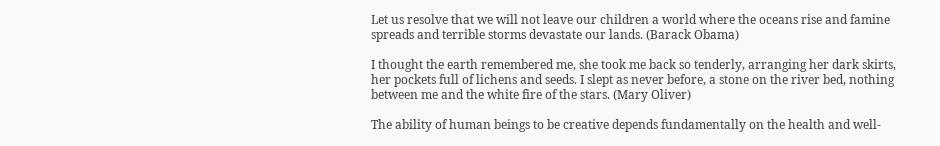Let us resolve that we will not leave our children a world where the oceans rise and famine spreads and terrible storms devastate our lands. (Barack Obama)

I thought the earth remembered me, she took me back so tenderly, arranging her dark skirts, her pockets full of lichens and seeds. I slept as never before, a stone on the river bed, nothing between me and the white fire of the stars. (Mary Oliver)

The ability of human beings to be creative depends fundamentally on the health and well-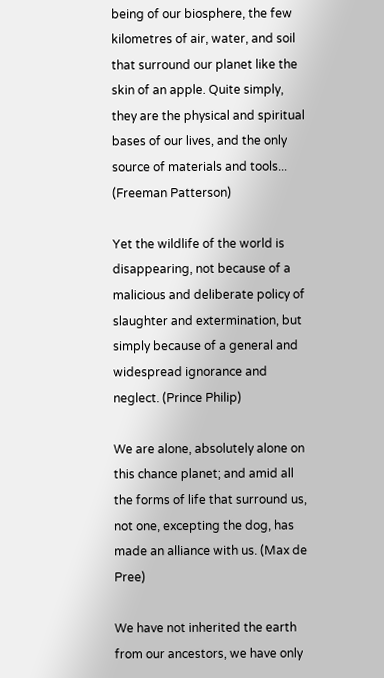being of our biosphere, the few kilometres of air, water, and soil that surround our planet like the skin of an apple. Quite simply, they are the physical and spiritual bases of our lives, and the only source of materials and tools... (Freeman Patterson)

Yet the wildlife of the world is disappearing, not because of a malicious and deliberate policy of slaughter and extermination, but simply because of a general and widespread ignorance and neglect. (Prince Philip)

We are alone, absolutely alone on this chance planet; and amid all the forms of life that surround us, not one, excepting the dog, has made an alliance with us. (Max de Pree)

We have not inherited the earth from our ancestors, we have only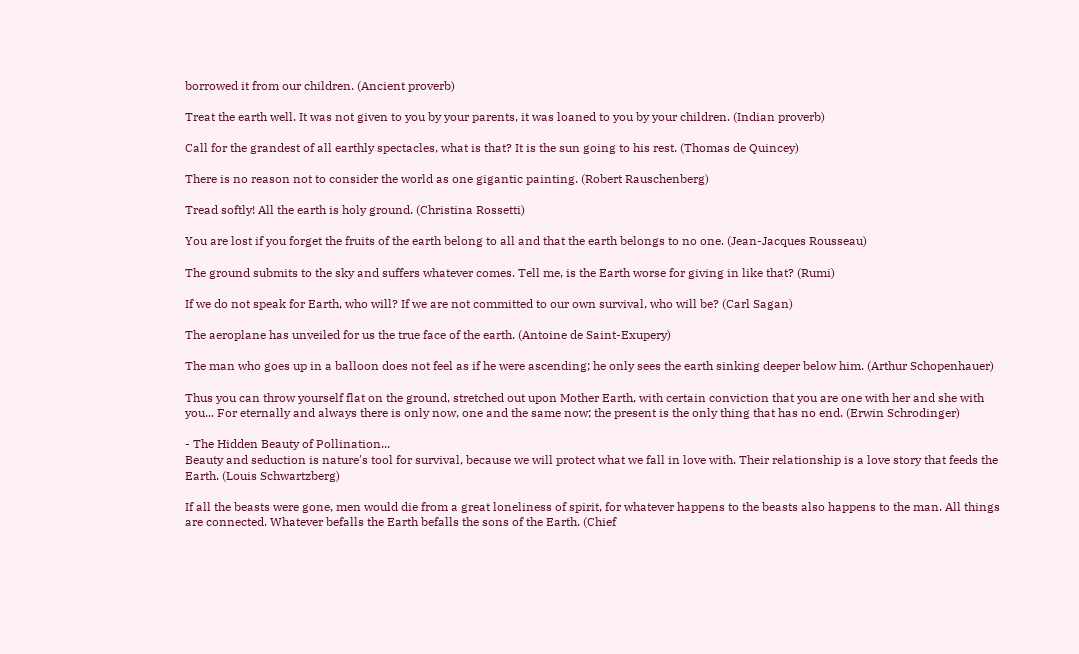borrowed it from our children. (Ancient proverb)

Treat the earth well. It was not given to you by your parents, it was loaned to you by your children. (Indian proverb)

Call for the grandest of all earthly spectacles, what is that? It is the sun going to his rest. (Thomas de Quincey)

There is no reason not to consider the world as one gigantic painting. (Robert Rauschenberg)

Tread softly! All the earth is holy ground. (Christina Rossetti)

You are lost if you forget the fruits of the earth belong to all and that the earth belongs to no one. (Jean-Jacques Rousseau)

The ground submits to the sky and suffers whatever comes. Tell me, is the Earth worse for giving in like that? (Rumi)

If we do not speak for Earth, who will? If we are not committed to our own survival, who will be? (Carl Sagan)

The aeroplane has unveiled for us the true face of the earth. (Antoine de Saint-Exupery)

The man who goes up in a balloon does not feel as if he were ascending; he only sees the earth sinking deeper below him. (Arthur Schopenhauer)

Thus you can throw yourself flat on the ground, stretched out upon Mother Earth, with certain conviction that you are one with her and she with you... For eternally and always there is only now, one and the same now; the present is the only thing that has no end. (Erwin Schrodinger)

- The Hidden Beauty of Pollination...
Beauty and seduction is nature's tool for survival, because we will protect what we fall in love with. Their relationship is a love story that feeds the Earth. (Louis Schwartzberg)

If all the beasts were gone, men would die from a great loneliness of spirit, for whatever happens to the beasts also happens to the man. All things are connected. Whatever befalls the Earth befalls the sons of the Earth. (Chief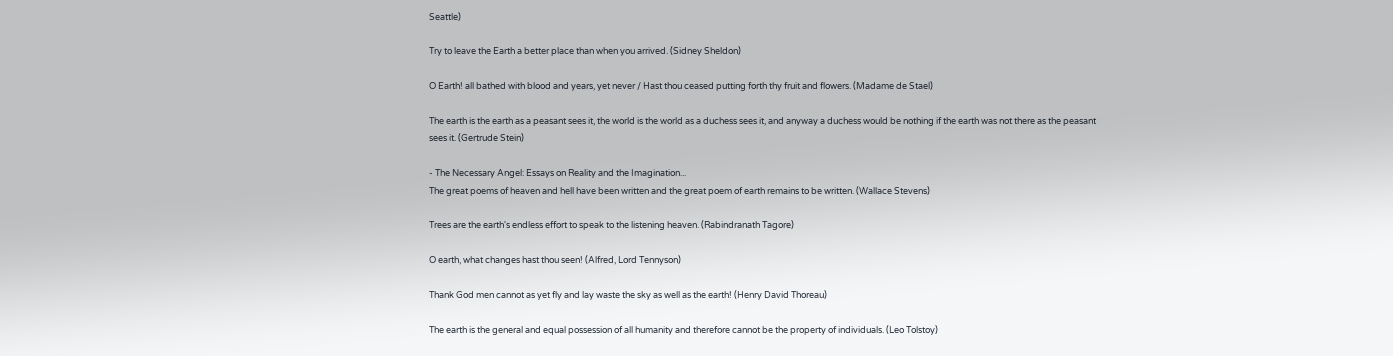Seattle)

Try to leave the Earth a better place than when you arrived. (Sidney Sheldon)

O Earth! all bathed with blood and years, yet never / Hast thou ceased putting forth thy fruit and flowers. (Madame de Stael)

The earth is the earth as a peasant sees it, the world is the world as a duchess sees it, and anyway a duchess would be nothing if the earth was not there as the peasant sees it. (Gertrude Stein)

- The Necessary Angel: Essays on Reality and the Imagination...
The great poems of heaven and hell have been written and the great poem of earth remains to be written. (Wallace Stevens)

Trees are the earth's endless effort to speak to the listening heaven. (Rabindranath Tagore)

O earth, what changes hast thou seen! (Alfred, Lord Tennyson)

Thank God men cannot as yet fly and lay waste the sky as well as the earth! (Henry David Thoreau)

The earth is the general and equal possession of all humanity and therefore cannot be the property of individuals. (Leo Tolstoy)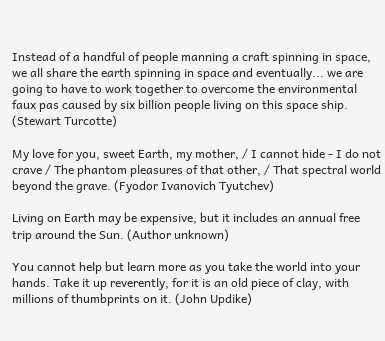Instead of a handful of people manning a craft spinning in space, we all share the earth spinning in space and eventually... we are going to have to work together to overcome the environmental faux pas caused by six billion people living on this space ship. (Stewart Turcotte)

My love for you, sweet Earth, my mother, / I cannot hide - I do not crave / The phantom pleasures of that other, / That spectral world beyond the grave. (Fyodor Ivanovich Tyutchev)

Living on Earth may be expensive, but it includes an annual free trip around the Sun. (Author unknown)

You cannot help but learn more as you take the world into your hands. Take it up reverently, for it is an old piece of clay, with millions of thumbprints on it. (John Updike)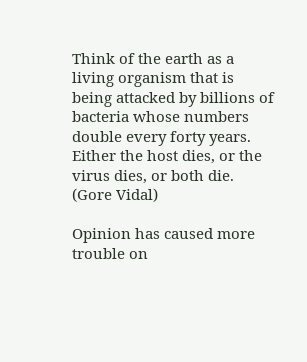Think of the earth as a living organism that is being attacked by billions of bacteria whose numbers double every forty years. Either the host dies, or the virus dies, or both die. (Gore Vidal)

Opinion has caused more trouble on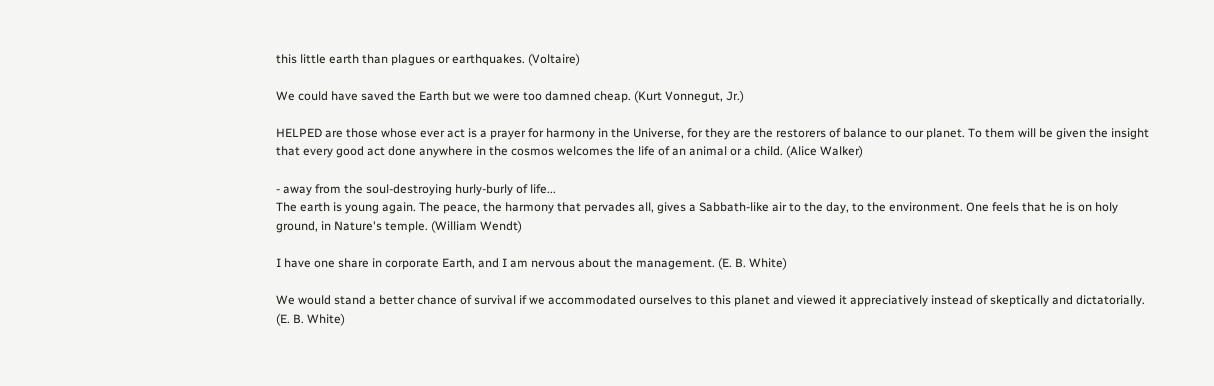this little earth than plagues or earthquakes. (Voltaire)

We could have saved the Earth but we were too damned cheap. (Kurt Vonnegut, Jr.)

HELPED are those whose ever act is a prayer for harmony in the Universe, for they are the restorers of balance to our planet. To them will be given the insight that every good act done anywhere in the cosmos welcomes the life of an animal or a child. (Alice Walker)

- away from the soul-destroying hurly-burly of life...
The earth is young again. The peace, the harmony that pervades all, gives a Sabbath-like air to the day, to the environment. One feels that he is on holy ground, in Nature's temple. (William Wendt)

I have one share in corporate Earth, and I am nervous about the management. (E. B. White)

We would stand a better chance of survival if we accommodated ourselves to this planet and viewed it appreciatively instead of skeptically and dictatorially. (E. B. White)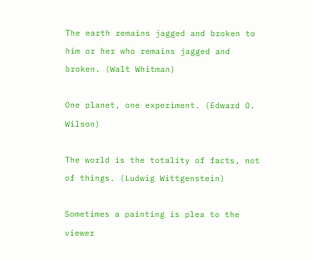The earth remains jagged and broken to him or her who remains jagged and broken. (Walt Whitman)

One planet, one experiment. (Edward O. Wilson)

The world is the totality of facts, not of things. (Ludwig Wittgenstein)

Sometimes a painting is plea to the viewer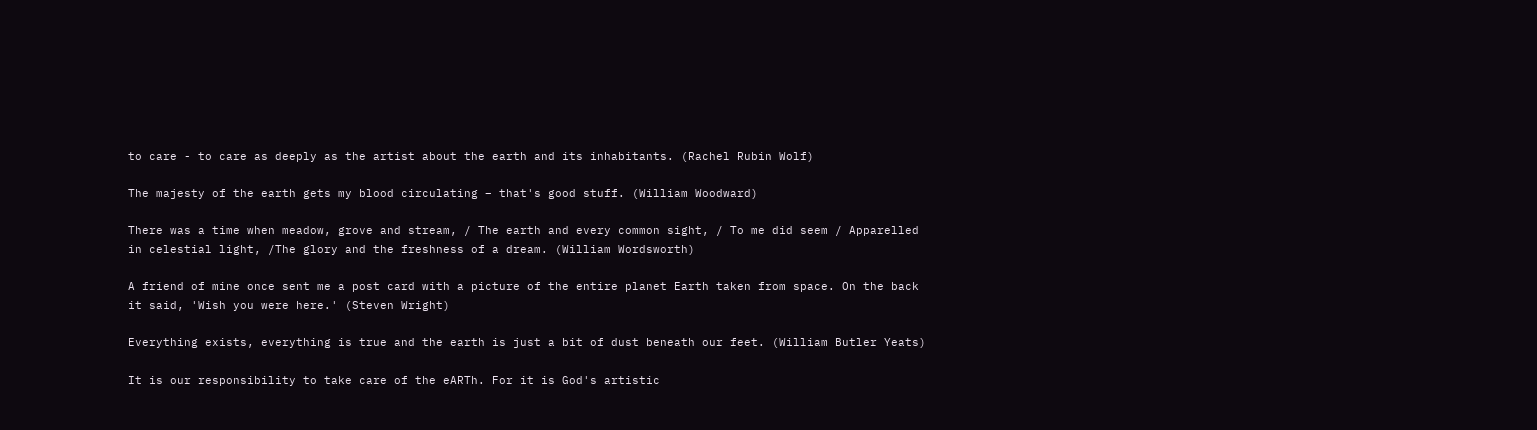to care - to care as deeply as the artist about the earth and its inhabitants. (Rachel Rubin Wolf)

The majesty of the earth gets my blood circulating – that's good stuff. (William Woodward)

There was a time when meadow, grove and stream, / The earth and every common sight, / To me did seem / Apparelled in celestial light, /The glory and the freshness of a dream. (William Wordsworth)

A friend of mine once sent me a post card with a picture of the entire planet Earth taken from space. On the back it said, 'Wish you were here.' (Steven Wright)

Everything exists, everything is true and the earth is just a bit of dust beneath our feet. (William Butler Yeats)

It is our responsibility to take care of the eARTh. For it is God's artistic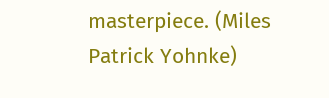masterpiece. (Miles Patrick Yohnke)